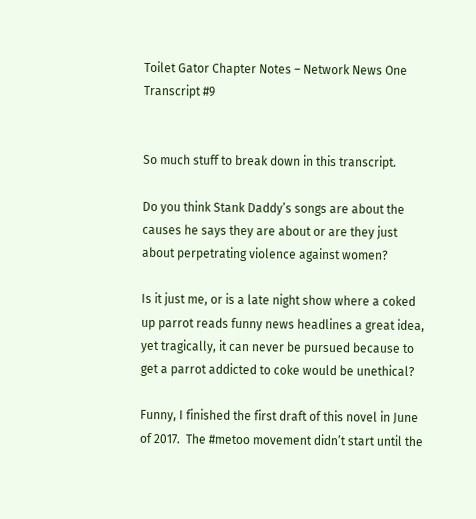Toilet Gator Chapter Notes – Network News One Transcript #9


So much stuff to break down in this transcript.

Do you think Stank Daddy’s songs are about the causes he says they are about or are they just about perpetrating violence against women?

Is it just me, or is a late night show where a coked up parrot reads funny news headlines a great idea, yet tragically, it can never be pursued because to get a parrot addicted to coke would be unethical?

Funny, I finished the first draft of this novel in June of 2017.  The #metoo movement didn’t start until the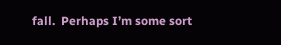fall.  Perhaps I’m some sort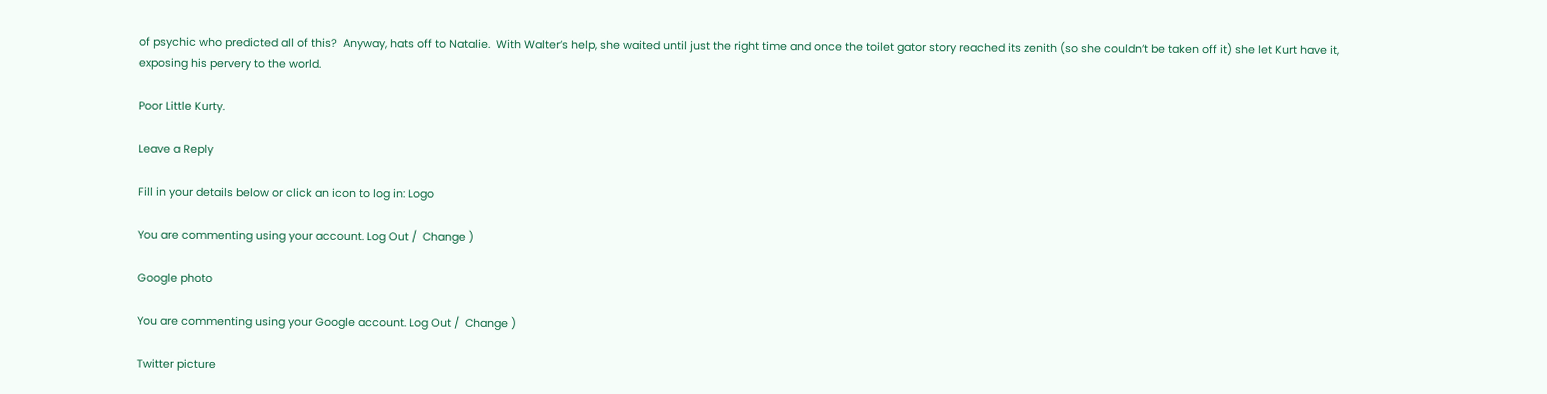of psychic who predicted all of this?  Anyway, hats off to Natalie.  With Walter’s help, she waited until just the right time and once the toilet gator story reached its zenith (so she couldn’t be taken off it) she let Kurt have it, exposing his pervery to the world.

Poor Little Kurty.

Leave a Reply

Fill in your details below or click an icon to log in: Logo

You are commenting using your account. Log Out /  Change )

Google photo

You are commenting using your Google account. Log Out /  Change )

Twitter picture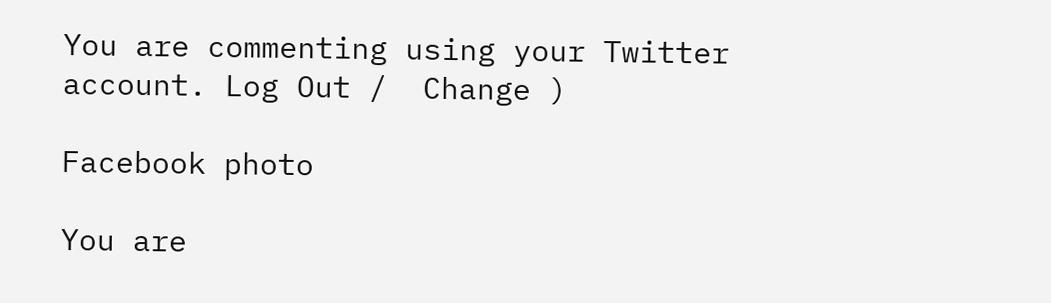You are commenting using your Twitter account. Log Out /  Change )

Facebook photo

You are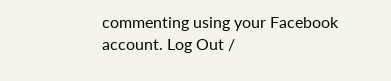commenting using your Facebook account. Log Out /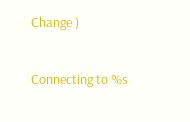Change )

Connecting to %s